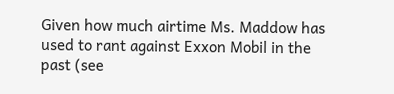Given how much airtime Ms. Maddow has used to rant against Exxon Mobil in the past (see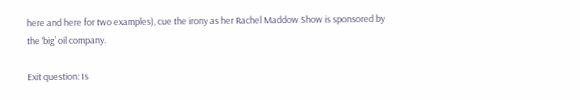here and here for two examples), cue the irony as her Rachel Maddow Show is sponsored by the ‘big’ oil company.

Exit question: Is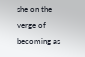she on the verge of becoming as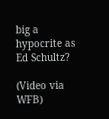big a hypocrite as Ed Schultz?

(Video via WFB)